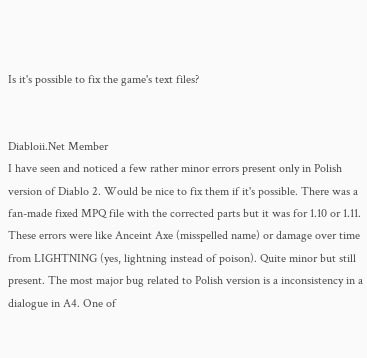Is it's possible to fix the game's text files?


Diabloii.Net Member
I have seen and noticed a few rather minor errors present only in Polish version of Diablo 2. Would be nice to fix them if it's possible. There was a fan-made fixed MPQ file with the corrected parts but it was for 1.10 or 1.11. These errors were like Anceint Axe (misspelled name) or damage over time from LIGHTNING (yes, lightning instead of poison). Quite minor but still present. The most major bug related to Polish version is a inconsistency in a dialogue in A4. One of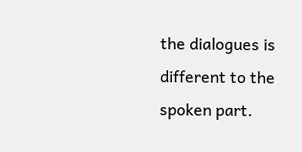the dialogues is different to the spoken part.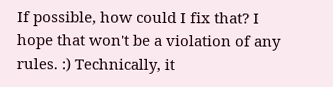If possible, how could I fix that? I hope that won't be a violation of any rules. :) Technically, it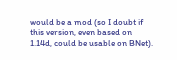would be a mod (so I doubt if this version, even based on 1.14d, could be usable on BNet).